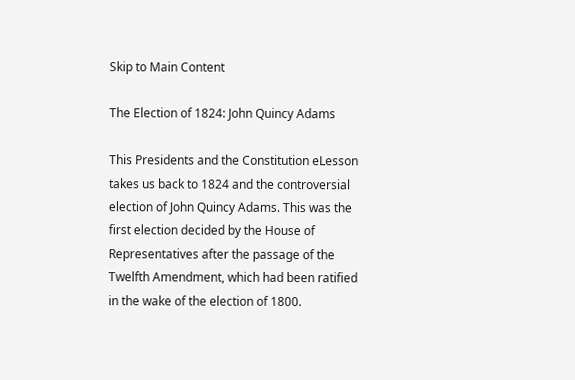Skip to Main Content

The Election of 1824: John Quincy Adams

This Presidents and the Constitution eLesson takes us back to 1824 and the controversial election of John Quincy Adams. This was the first election decided by the House of Representatives after the passage of the Twelfth Amendment, which had been ratified in the wake of the election of 1800.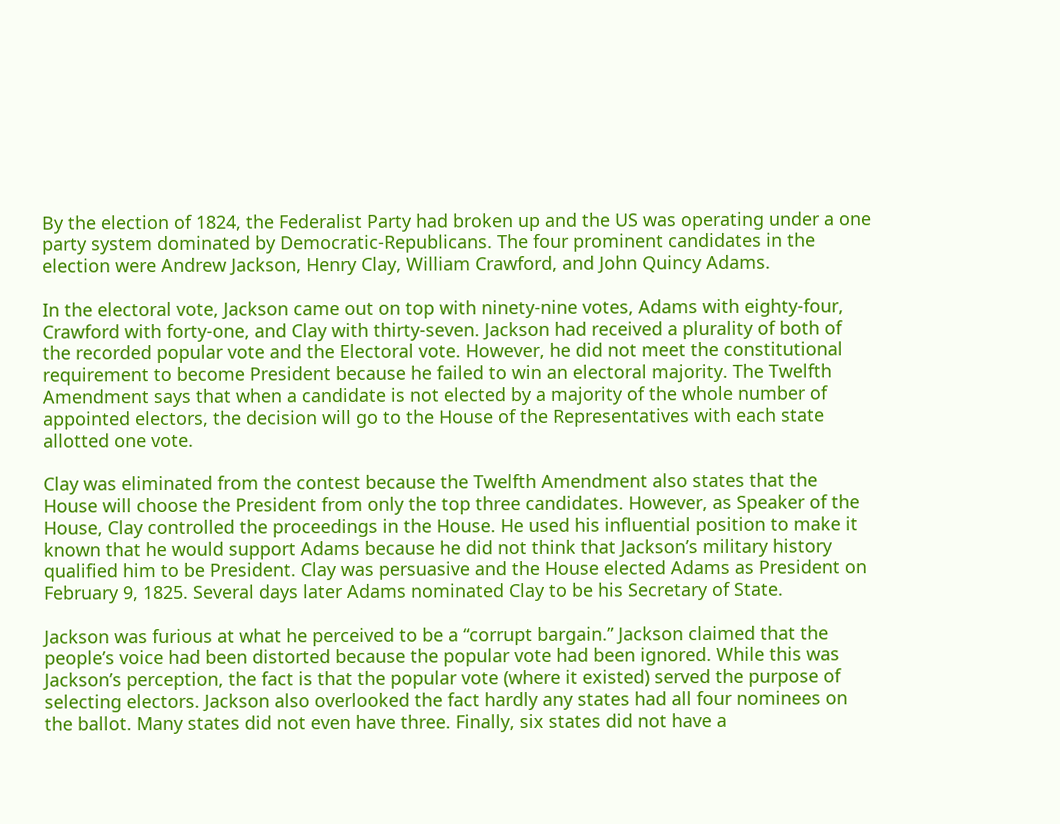By the election of 1824, the Federalist Party had broken up and the US was operating under a one party system dominated by Democratic-Republicans. The four prominent candidates in the election were Andrew Jackson, Henry Clay, William Crawford, and John Quincy Adams.

In the electoral vote, Jackson came out on top with ninety-nine votes, Adams with eighty-four, Crawford with forty-one, and Clay with thirty-seven. Jackson had received a plurality of both of the recorded popular vote and the Electoral vote. However, he did not meet the constitutional requirement to become President because he failed to win an electoral majority. The Twelfth Amendment says that when a candidate is not elected by a majority of the whole number of appointed electors, the decision will go to the House of the Representatives with each state allotted one vote.

Clay was eliminated from the contest because the Twelfth Amendment also states that the House will choose the President from only the top three candidates. However, as Speaker of the House, Clay controlled the proceedings in the House. He used his influential position to make it known that he would support Adams because he did not think that Jackson’s military history qualified him to be President. Clay was persuasive and the House elected Adams as President on February 9, 1825. Several days later Adams nominated Clay to be his Secretary of State.

Jackson was furious at what he perceived to be a “corrupt bargain.” Jackson claimed that the people’s voice had been distorted because the popular vote had been ignored. While this was Jackson’s perception, the fact is that the popular vote (where it existed) served the purpose of selecting electors. Jackson also overlooked the fact hardly any states had all four nominees on the ballot. Many states did not even have three. Finally, six states did not have a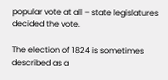popular vote at all – state legislatures decided the vote.

The election of 1824 is sometimes described as a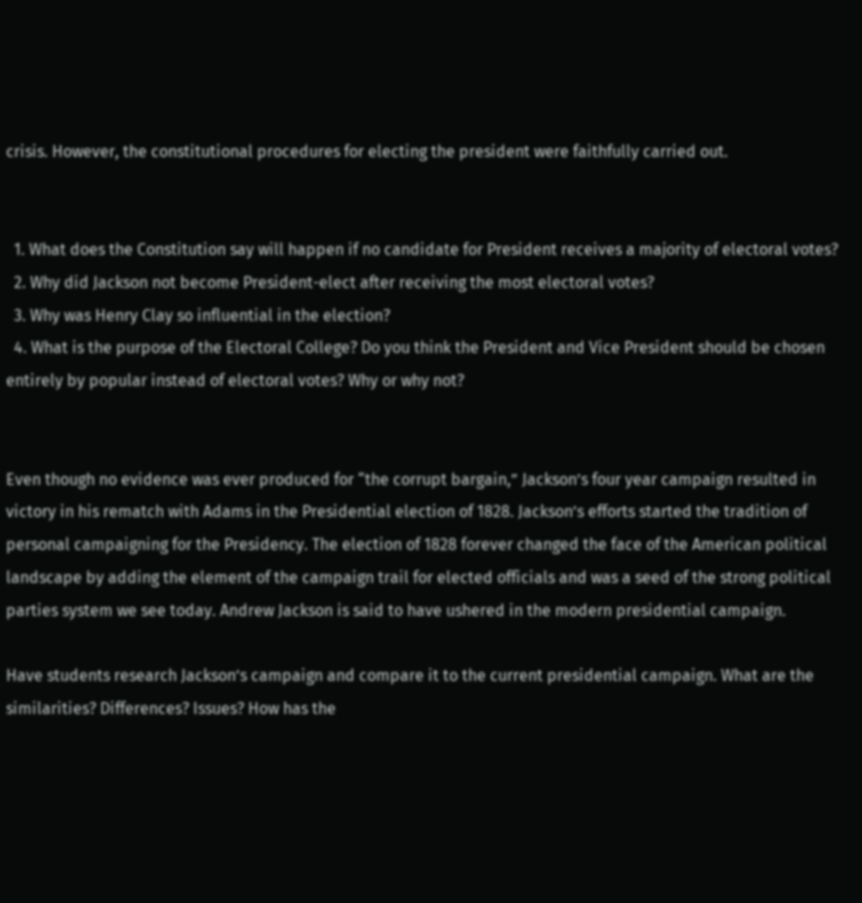crisis. However, the constitutional procedures for electing the president were faithfully carried out.


  1. What does the Constitution say will happen if no candidate for President receives a majority of electoral votes?
  2. Why did Jackson not become President-elect after receiving the most electoral votes?
  3. Why was Henry Clay so influential in the election?
  4. What is the purpose of the Electoral College? Do you think the President and Vice President should be chosen entirely by popular instead of electoral votes? Why or why not?


Even though no evidence was ever produced for “the corrupt bargain,” Jackson’s four year campaign resulted in victory in his rematch with Adams in the Presidential election of 1828. Jackson’s efforts started the tradition of personal campaigning for the Presidency. The election of 1828 forever changed the face of the American political landscape by adding the element of the campaign trail for elected officials and was a seed of the strong political parties system we see today. Andrew Jackson is said to have ushered in the modern presidential campaign.

Have students research Jackson’s campaign and compare it to the current presidential campaign. What are the similarities? Differences? Issues? How has the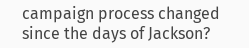campaign process changed since the days of Jackson?